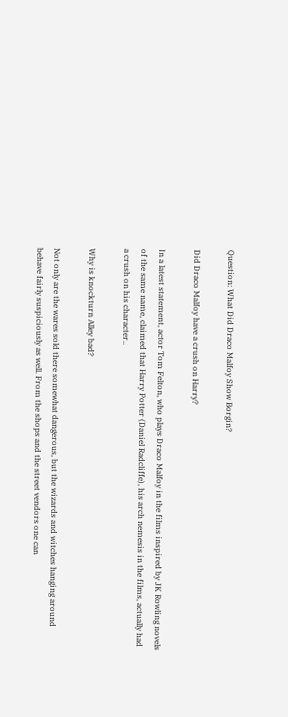Question: What Did Draco Malfoy Show Borgin?

Did Draco Malfoy have a crush on Harry?

In a latest statement, actor Tom Felton, who plays Draco Malfoy in the films inspired by JK Rowling novels of the same name, claimed that Harry Potter (Daniel Radcliffe), his arch nemesis in the films, actually had a crush on his character..

Why is knockturn Alley bad?

Not only are the wares sold there somewhat dangerous, but the wizards and witches hanging around behave fairly suspiciously as well. From the shops and the street vendors one can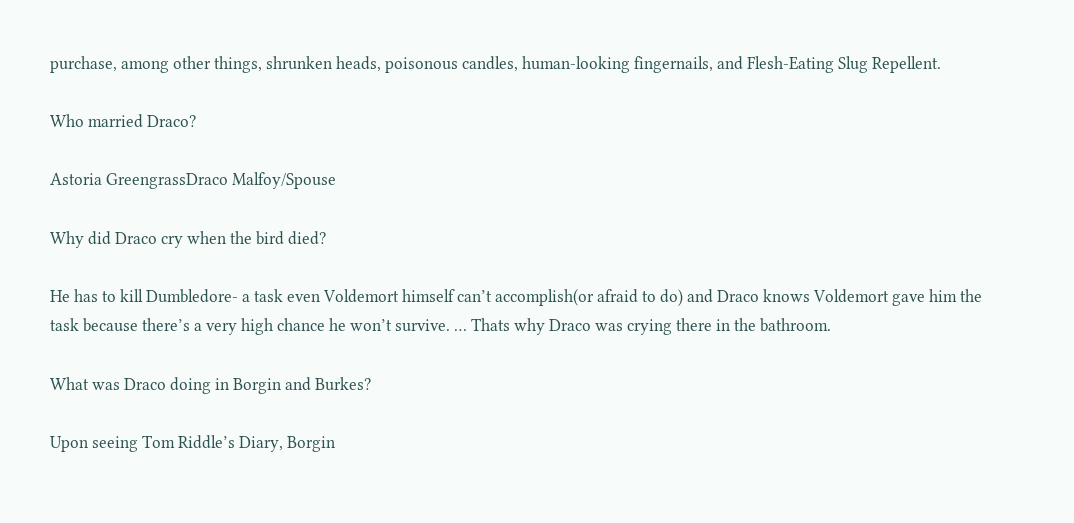purchase, among other things, shrunken heads, poisonous candles, human-looking fingernails, and Flesh-Eating Slug Repellent.

Who married Draco?

Astoria GreengrassDraco Malfoy/Spouse

Why did Draco cry when the bird died?

He has to kill Dumbledore- a task even Voldemort himself can’t accomplish(or afraid to do) and Draco knows Voldemort gave him the task because there’s a very high chance he won’t survive. … Thats why Draco was crying there in the bathroom.

What was Draco doing in Borgin and Burkes?

Upon seeing Tom Riddle’s Diary, Borgin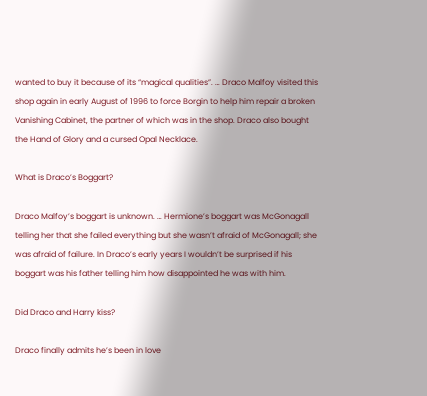wanted to buy it because of its “magical qualities”. … Draco Malfoy visited this shop again in early August of 1996 to force Borgin to help him repair a broken Vanishing Cabinet, the partner of which was in the shop. Draco also bought the Hand of Glory and a cursed Opal Necklace.

What is Draco’s Boggart?

Draco Malfoy’s boggart is unknown. … Hermione’s boggart was McGonagall telling her that she failed everything but she wasn’t afraid of McGonagall; she was afraid of failure. In Draco’s early years I wouldn’t be surprised if his boggart was his father telling him how disappointed he was with him.

Did Draco and Harry kiss?

Draco finally admits he’s been in love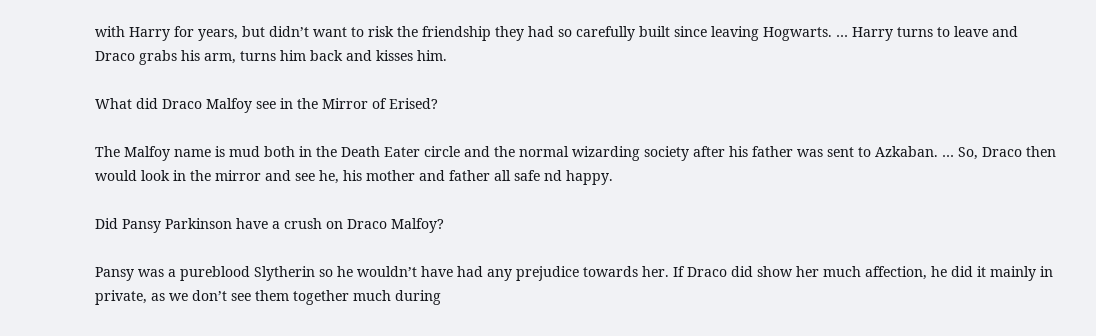with Harry for years, but didn’t want to risk the friendship they had so carefully built since leaving Hogwarts. … Harry turns to leave and Draco grabs his arm, turns him back and kisses him.

What did Draco Malfoy see in the Mirror of Erised?

The Malfoy name is mud both in the Death Eater circle and the normal wizarding society after his father was sent to Azkaban. … So, Draco then would look in the mirror and see he, his mother and father all safe nd happy.

Did Pansy Parkinson have a crush on Draco Malfoy?

Pansy was a pureblood Slytherin so he wouldn’t have had any prejudice towards her. If Draco did show her much affection, he did it mainly in private, as we don’t see them together much during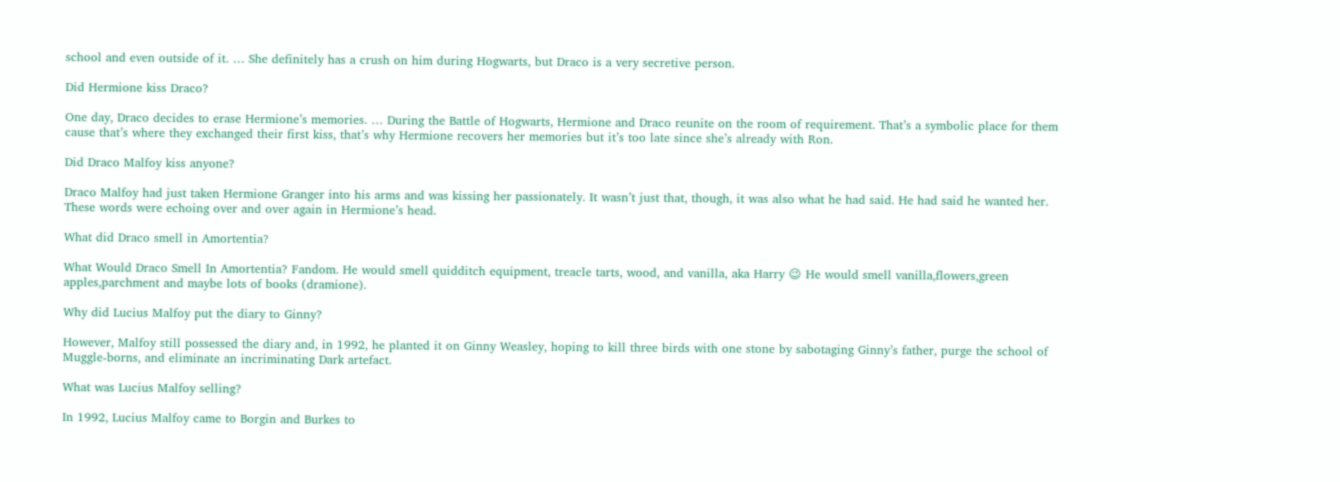school and even outside of it. … She definitely has a crush on him during Hogwarts, but Draco is a very secretive person.

Did Hermione kiss Draco?

One day, Draco decides to erase Hermione’s memories. … During the Battle of Hogwarts, Hermione and Draco reunite on the room of requirement. That’s a symbolic place for them cause that’s where they exchanged their first kiss, that’s why Hermione recovers her memories but it’s too late since she’s already with Ron.

Did Draco Malfoy kiss anyone?

Draco Malfoy had just taken Hermione Granger into his arms and was kissing her passionately. It wasn’t just that, though, it was also what he had said. He had said he wanted her. These words were echoing over and over again in Hermione’s head.

What did Draco smell in Amortentia?

What Would Draco Smell In Amortentia? Fandom. He would smell quidditch equipment, treacle tarts, wood, and vanilla, aka Harry 😉 He would smell vanilla,flowers,green apples,parchment and maybe lots of books (dramione).

Why did Lucius Malfoy put the diary to Ginny?

However, Malfoy still possessed the diary and, in 1992, he planted it on Ginny Weasley, hoping to kill three birds with one stone by sabotaging Ginny’s father, purge the school of Muggle-borns, and eliminate an incriminating Dark artefact.

What was Lucius Malfoy selling?

In 1992, Lucius Malfoy came to Borgin and Burkes to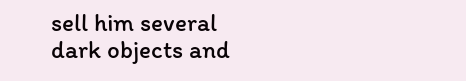sell him several dark objects and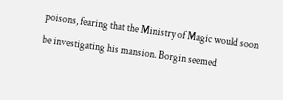poisons, fearing that the Ministry of Magic would soon be investigating his mansion. Borgin seemed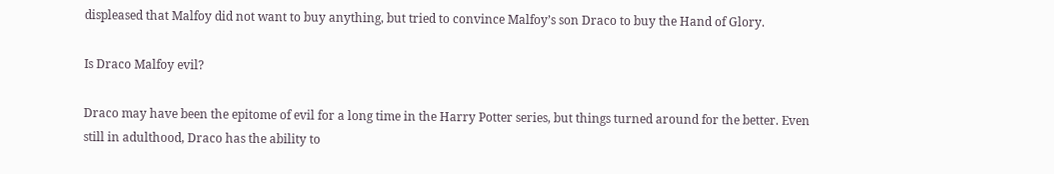displeased that Malfoy did not want to buy anything, but tried to convince Malfoy’s son Draco to buy the Hand of Glory.

Is Draco Malfoy evil?

Draco may have been the epitome of evil for a long time in the Harry Potter series, but things turned around for the better. Even still in adulthood, Draco has the ability to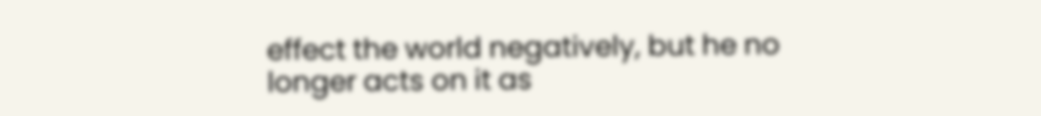effect the world negatively, but he no longer acts on it as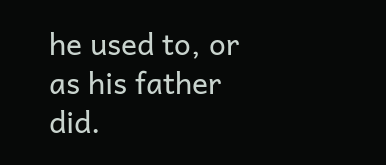he used to, or as his father did.